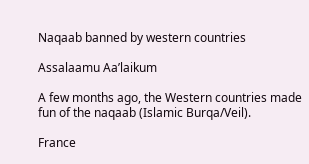Naqaab banned by western countries

Assalaamu Aa’laikum

A few months ago, the Western countries made fun of the naqaab (Islamic Burqa/Veil).

France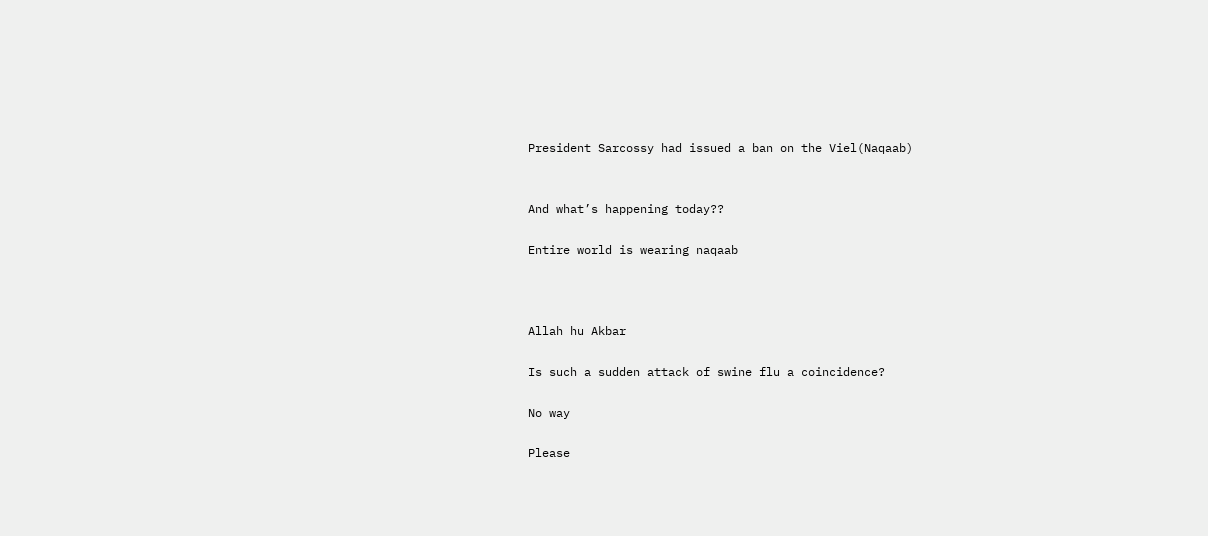President Sarcossy had issued a ban on the Viel(Naqaab)


And what’s happening today??

Entire world is wearing naqaab



Allah hu Akbar

Is such a sudden attack of swine flu a coincidence?

No way

Please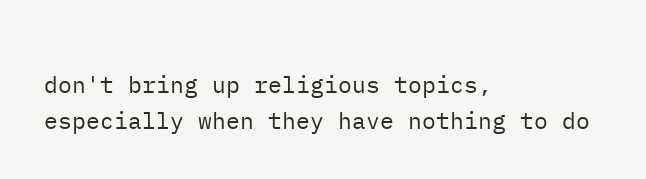don't bring up religious topics, especially when they have nothing to do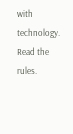with technology. Read the rules.